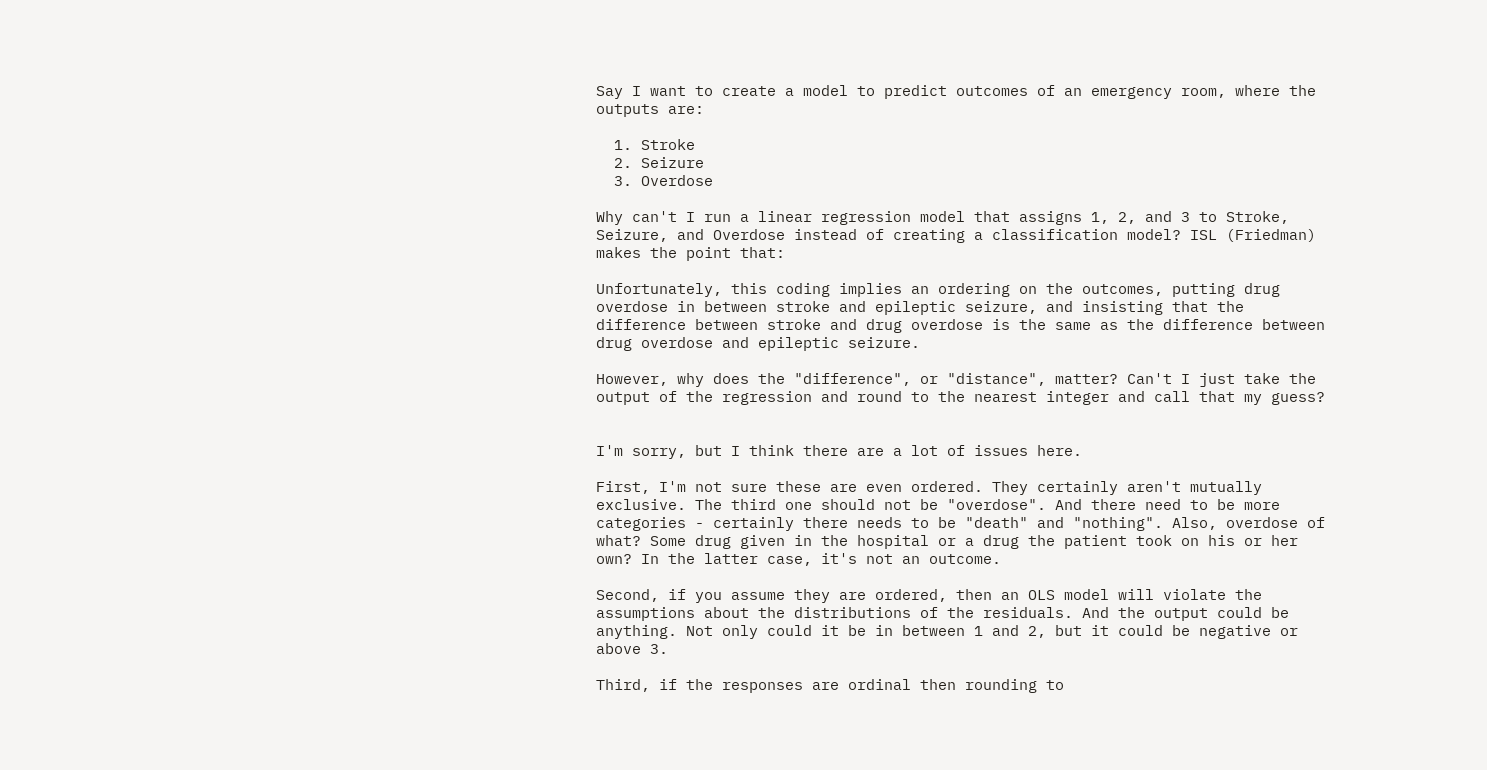Say I want to create a model to predict outcomes of an emergency room, where the outputs are:

  1. Stroke
  2. Seizure
  3. Overdose

Why can't I run a linear regression model that assigns 1, 2, and 3 to Stroke, Seizure, and Overdose instead of creating a classification model? ISL (Friedman) makes the point that:

Unfortunately, this coding implies an ordering on the outcomes, putting drug overdose in between stroke and epileptic seizure, and insisting that the difference between stroke and drug overdose is the same as the difference between drug overdose and epileptic seizure.

However, why does the "difference", or "distance", matter? Can't I just take the output of the regression and round to the nearest integer and call that my guess?


I'm sorry, but I think there are a lot of issues here.

First, I'm not sure these are even ordered. They certainly aren't mutually exclusive. The third one should not be "overdose". And there need to be more categories - certainly there needs to be "death" and "nothing". Also, overdose of what? Some drug given in the hospital or a drug the patient took on his or her own? In the latter case, it's not an outcome.

Second, if you assume they are ordered, then an OLS model will violate the assumptions about the distributions of the residuals. And the output could be anything. Not only could it be in between 1 and 2, but it could be negative or above 3.

Third, if the responses are ordinal then rounding to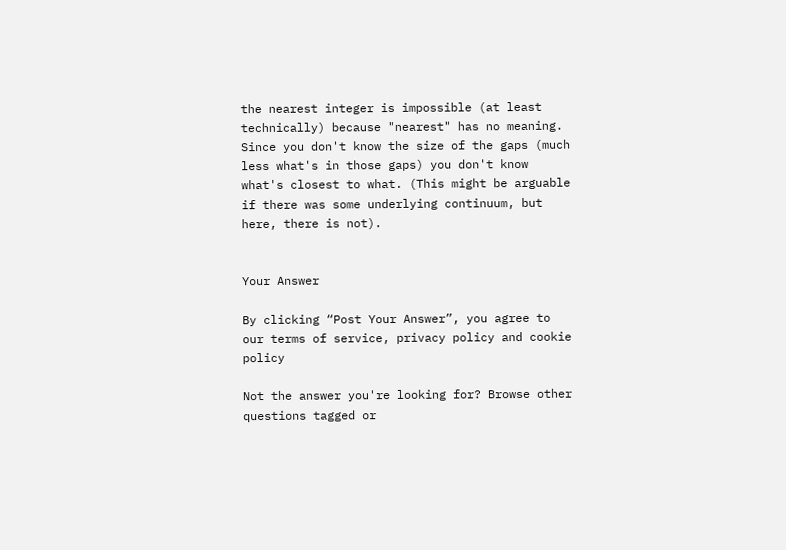the nearest integer is impossible (at least technically) because "nearest" has no meaning. Since you don't know the size of the gaps (much less what's in those gaps) you don't know what's closest to what. (This might be arguable if there was some underlying continuum, but here, there is not).


Your Answer

By clicking “Post Your Answer”, you agree to our terms of service, privacy policy and cookie policy

Not the answer you're looking for? Browse other questions tagged or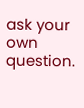ask your own question.